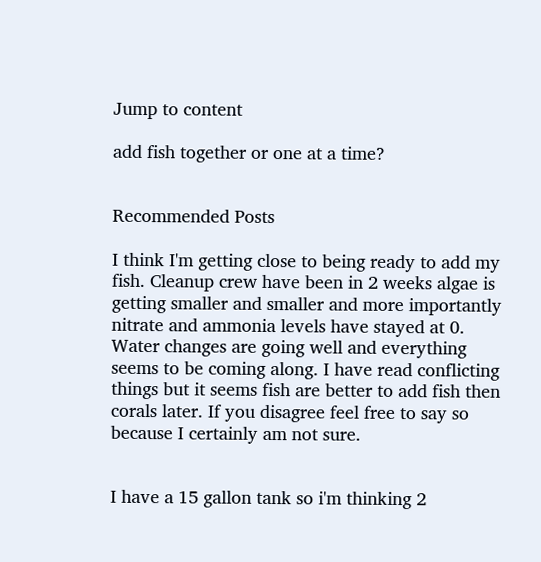Jump to content

add fish together or one at a time?


Recommended Posts

I think I'm getting close to being ready to add my fish. Cleanup crew have been in 2 weeks algae is getting smaller and smaller and more importantly nitrate and ammonia levels have stayed at 0. Water changes are going well and everything seems to be coming along. I have read conflicting things but it seems fish are better to add fish then corals later. If you disagree feel free to say so because I certainly am not sure.


I have a 15 gallon tank so i'm thinking 2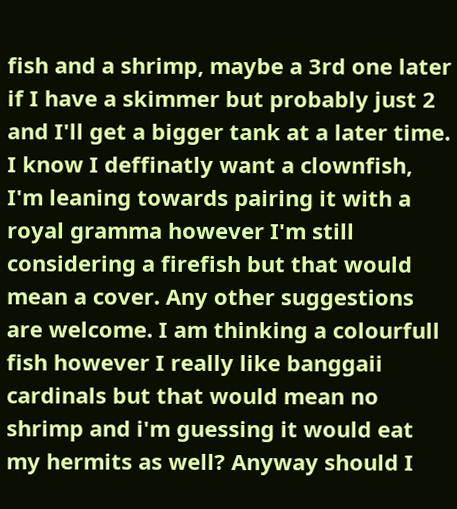fish and a shrimp, maybe a 3rd one later if I have a skimmer but probably just 2 and I'll get a bigger tank at a later time. I know I deffinatly want a clownfish, I'm leaning towards pairing it with a royal gramma however I'm still considering a firefish but that would mean a cover. Any other suggestions are welcome. I am thinking a colourfull fish however I really like banggaii cardinals but that would mean no shrimp and i'm guessing it would eat my hermits as well? Anyway should I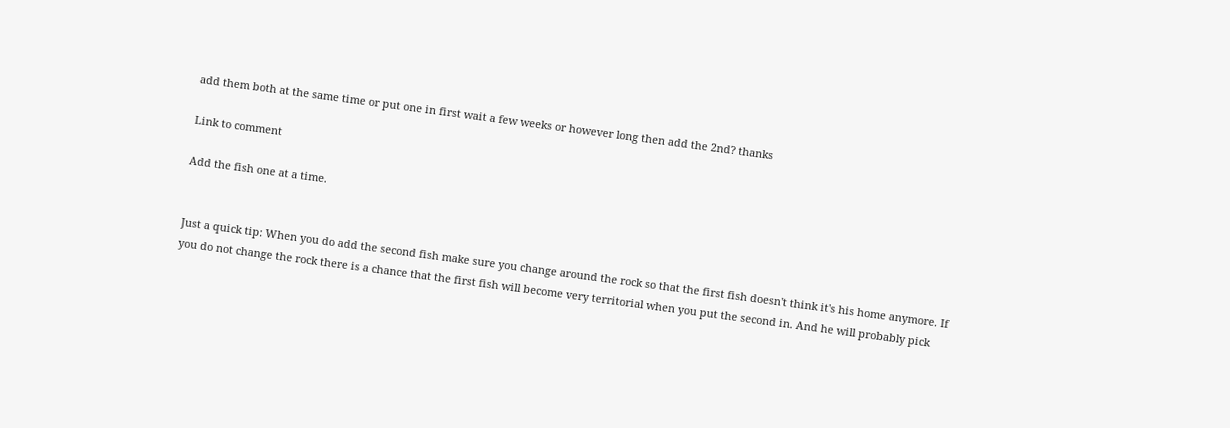add them both at the same time or put one in first wait a few weeks or however long then add the 2nd? thanks

Link to comment

Add the fish one at a time.


Just a quick tip: When you do add the second fish make sure you change around the rock so that the first fish doesn't think it's his home anymore. If you do not change the rock there is a chance that the first fish will become very territorial when you put the second in. And he will probably pick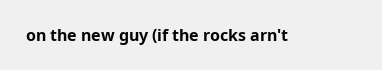on the new guy (if the rocks arn't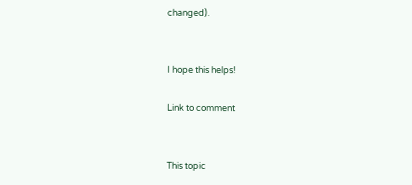changed).


I hope this helps!

Link to comment


This topic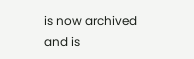is now archived and is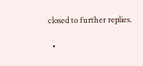closed to further replies.

  •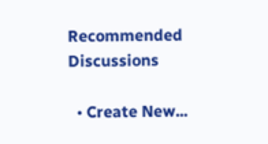Recommended Discussions

  • Create New...